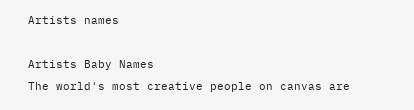Artists names

Artists Baby Names
The world's most creative people on canvas are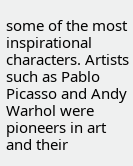some of the most inspirational characters. Artists such as Pablo Picasso and Andy Warhol were pioneers in art and their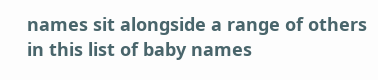names sit alongside a range of others in this list of baby names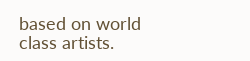based on world class artists.